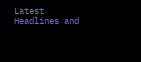Latest Headlines and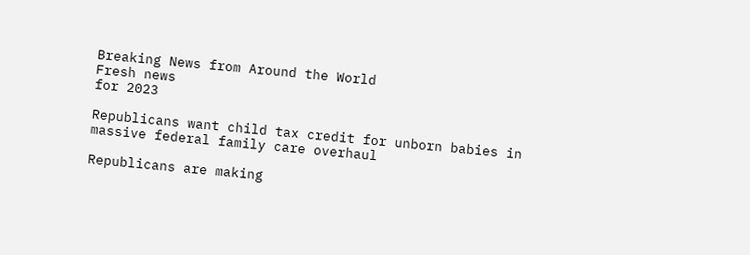Breaking News from Around the World
Fresh news
for 2023

Republicans want child tax credit for unborn babies in massive federal family care overhaul

Republicans are making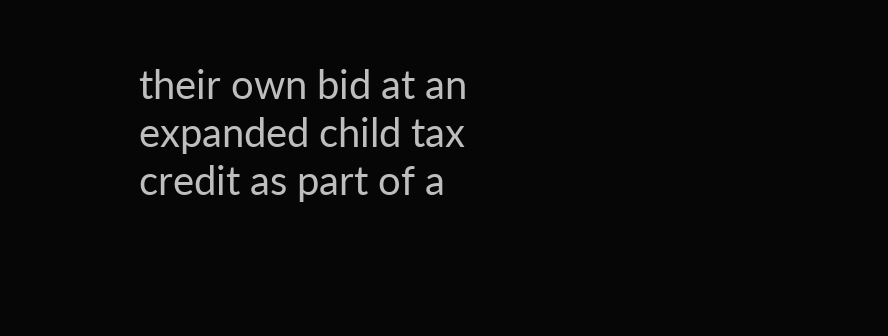their own bid at an expanded child tax credit as part of a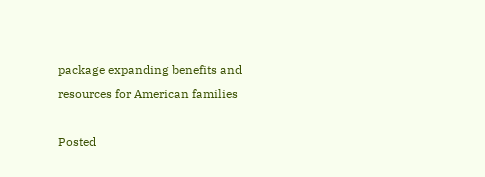package expanding benefits and resources for American families

Posted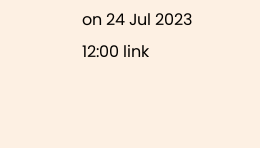on 24 Jul 2023 12:00 link